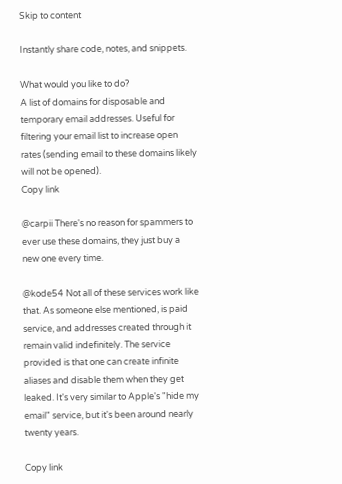Skip to content

Instantly share code, notes, and snippets.

What would you like to do?
A list of domains for disposable and temporary email addresses. Useful for filtering your email list to increase open rates (sending email to these domains likely will not be opened).
Copy link

@carpii There's no reason for spammers to ever use these domains, they just buy a new one every time.

@kode54 Not all of these services work like that. As someone else mentioned, is paid service, and addresses created through it remain valid indefinitely. The service provided is that one can create infinite aliases and disable them when they get leaked. It's very similar to Apple's "hide my email" service, but it's been around nearly twenty years.

Copy link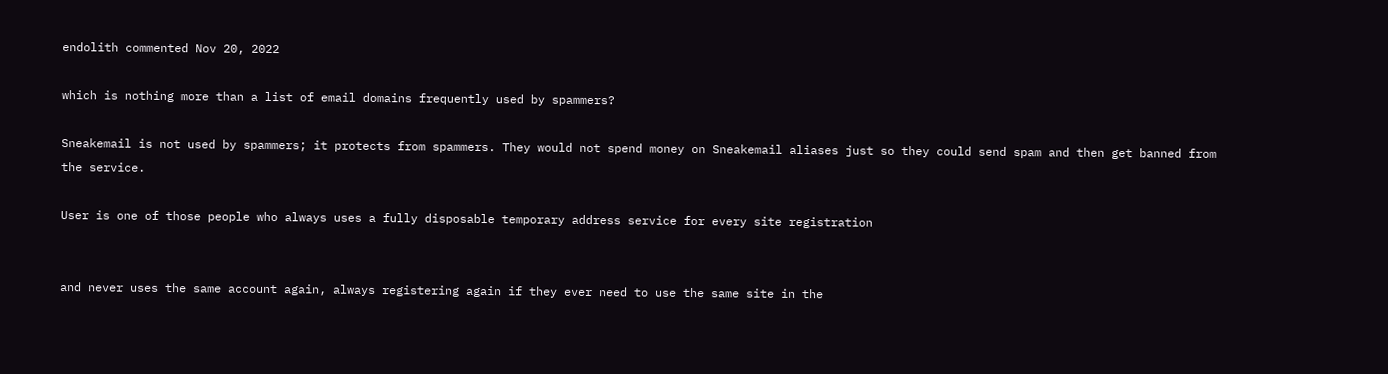endolith commented Nov 20, 2022

which is nothing more than a list of email domains frequently used by spammers?

Sneakemail is not used by spammers; it protects from spammers. They would not spend money on Sneakemail aliases just so they could send spam and then get banned from the service.

User is one of those people who always uses a fully disposable temporary address service for every site registration


and never uses the same account again, always registering again if they ever need to use the same site in the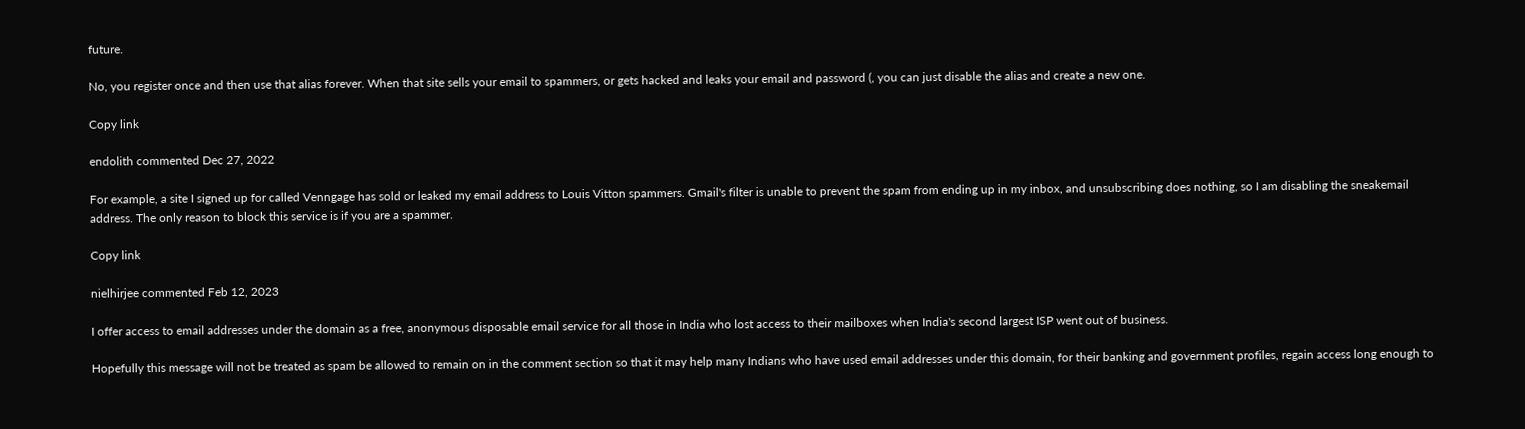future.

No, you register once and then use that alias forever. When that site sells your email to spammers, or gets hacked and leaks your email and password (, you can just disable the alias and create a new one.

Copy link

endolith commented Dec 27, 2022

For example, a site I signed up for called Venngage has sold or leaked my email address to Louis Vitton spammers. Gmail's filter is unable to prevent the spam from ending up in my inbox, and unsubscribing does nothing, so I am disabling the sneakemail address. The only reason to block this service is if you are a spammer.

Copy link

nielhirjee commented Feb 12, 2023

I offer access to email addresses under the domain as a free, anonymous disposable email service for all those in India who lost access to their mailboxes when India's second largest ISP went out of business.

Hopefully this message will not be treated as spam be allowed to remain on in the comment section so that it may help many Indians who have used email addresses under this domain, for their banking and government profiles, regain access long enough to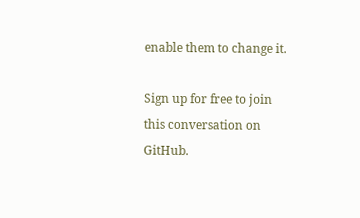enable them to change it.

Sign up for free to join this conversation on GitHub.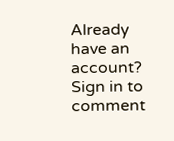Already have an account? Sign in to comment